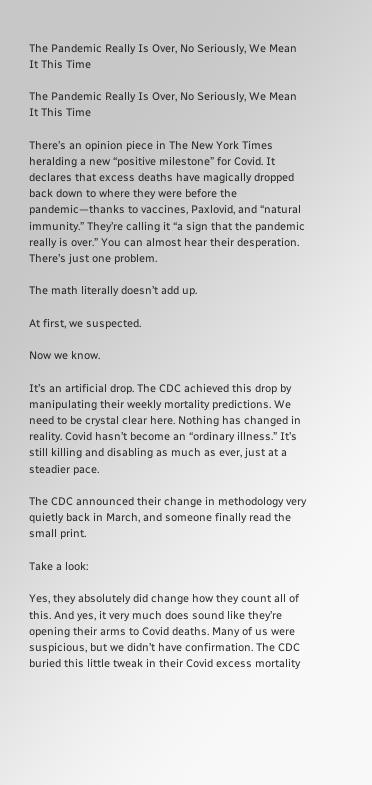The Pandemic Really Is Over, No Seriously, We Mean It This Time

The Pandemic Really Is Over, No Seriously, We Mean It This Time

There’s an opinion piece in The New York Times heralding a new “positive milestone” for Covid. It declares that excess deaths have magically dropped back down to where they were before the pandemic—thanks to vaccines, Paxlovid, and “natural immunity.” They’re calling it “a sign that the pandemic really is over.” You can almost hear their desperation. There’s just one problem.

The math literally doesn’t add up.

At first, we suspected.

Now we know.

It’s an artificial drop. The CDC achieved this drop by manipulating their weekly mortality predictions. We need to be crystal clear here. Nothing has changed in reality. Covid hasn’t become an “ordinary illness.” It’s still killing and disabling as much as ever, just at a steadier pace.

The CDC announced their change in methodology very quietly back in March, and someone finally read the small print.

Take a look:

Yes, they absolutely did change how they count all of this. And yes, it very much does sound like they’re opening their arms to Covid deaths. Many of us were suspicious, but we didn’t have confirmation. The CDC buried this little tweak in their Covid excess mortality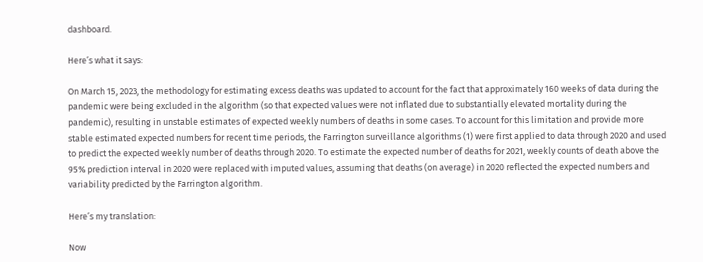dashboard.

Here’s what it says:

On March 15, 2023, the methodology for estimating excess deaths was updated to account for the fact that approximately 160 weeks of data during the pandemic were being excluded in the algorithm (so that expected values were not inflated due to substantially elevated mortality during the pandemic), resulting in unstable estimates of expected weekly numbers of deaths in some cases. To account for this limitation and provide more stable estimated expected numbers for recent time periods, the Farrington surveillance algorithms (1) were first applied to data through 2020 and used to predict the expected weekly number of deaths through 2020. To estimate the expected number of deaths for 2021, weekly counts of death above the 95% prediction interval in 2020 were replaced with imputed values, assuming that deaths (on average) in 2020 reflected the expected numbers and variability predicted by the Farrington algorithm.

Here’s my translation:

Now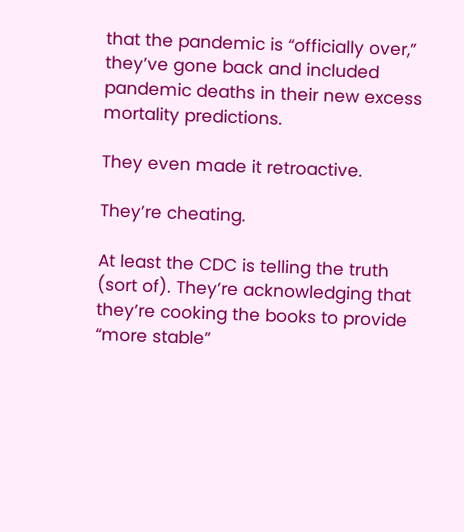that the pandemic is “officially over,” they’ve gone back and included pandemic deaths in their new excess mortality predictions.

They even made it retroactive.

They’re cheating.

At least the CDC is telling the truth (sort of). They’re acknowledging that they’re cooking the books to provide “more stable”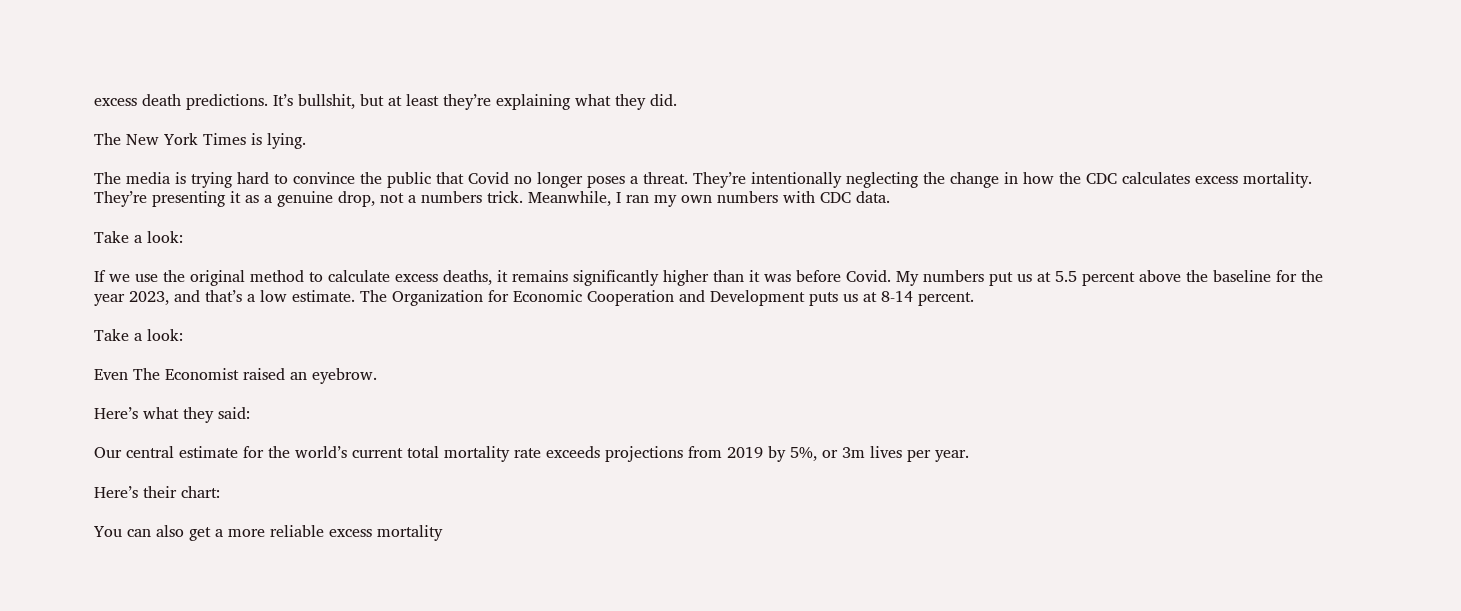excess death predictions. It’s bullshit, but at least they’re explaining what they did.

The New York Times is lying.

The media is trying hard to convince the public that Covid no longer poses a threat. They’re intentionally neglecting the change in how the CDC calculates excess mortality. They’re presenting it as a genuine drop, not a numbers trick. Meanwhile, I ran my own numbers with CDC data.

Take a look:

If we use the original method to calculate excess deaths, it remains significantly higher than it was before Covid. My numbers put us at 5.5 percent above the baseline for the year 2023, and that’s a low estimate. The Organization for Economic Cooperation and Development puts us at 8-14 percent.

Take a look:

Even The Economist raised an eyebrow.

Here’s what they said:

Our central estimate for the world’s current total mortality rate exceeds projections from 2019 by 5%, or 3m lives per year.

Here’s their chart:

You can also get a more reliable excess mortality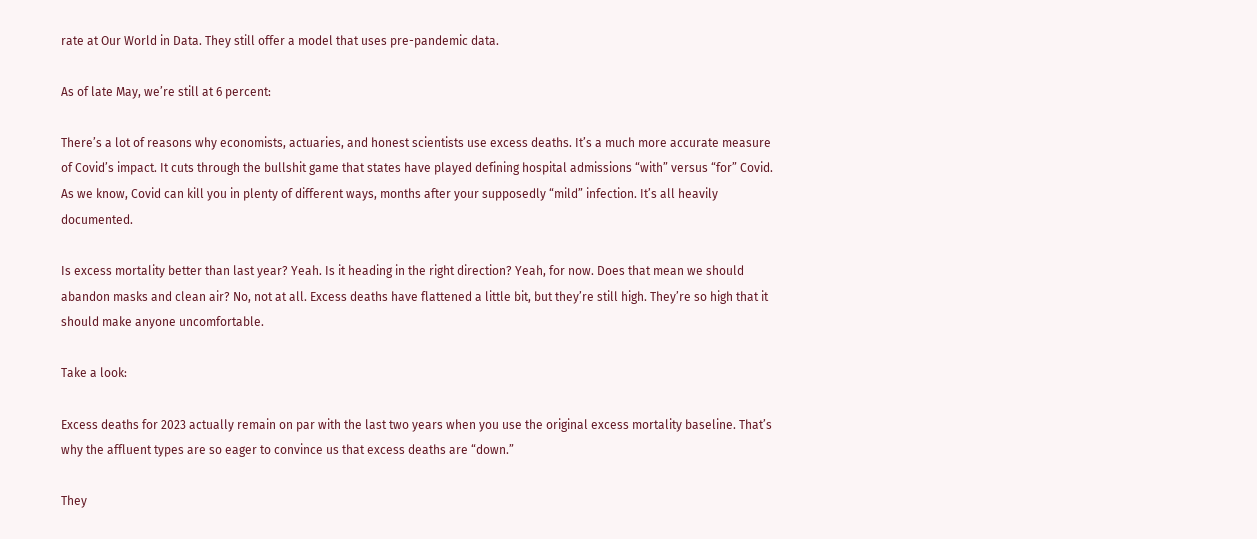rate at Our World in Data. They still offer a model that uses pre-pandemic data.

As of late May, we’re still at 6 percent:

There’s a lot of reasons why economists, actuaries, and honest scientists use excess deaths. It’s a much more accurate measure of Covid’s impact. It cuts through the bullshit game that states have played defining hospital admissions “with” versus “for” Covid. As we know, Covid can kill you in plenty of different ways, months after your supposedly “mild” infection. It’s all heavily documented.

Is excess mortality better than last year? Yeah. Is it heading in the right direction? Yeah, for now. Does that mean we should abandon masks and clean air? No, not at all. Excess deaths have flattened a little bit, but they’re still high. They’re so high that it should make anyone uncomfortable.

Take a look:

Excess deaths for 2023 actually remain on par with the last two years when you use the original excess mortality baseline. That’s why the affluent types are so eager to convince us that excess deaths are “down.”

They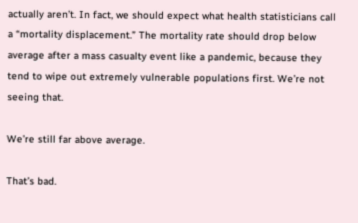actually aren’t. In fact, we should expect what health statisticians call a “mortality displacement.” The mortality rate should drop below average after a mass casualty event like a pandemic, because they tend to wipe out extremely vulnerable populations first. We’re not seeing that.

We’re still far above average.

That’s bad.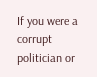If you were a corrupt politician or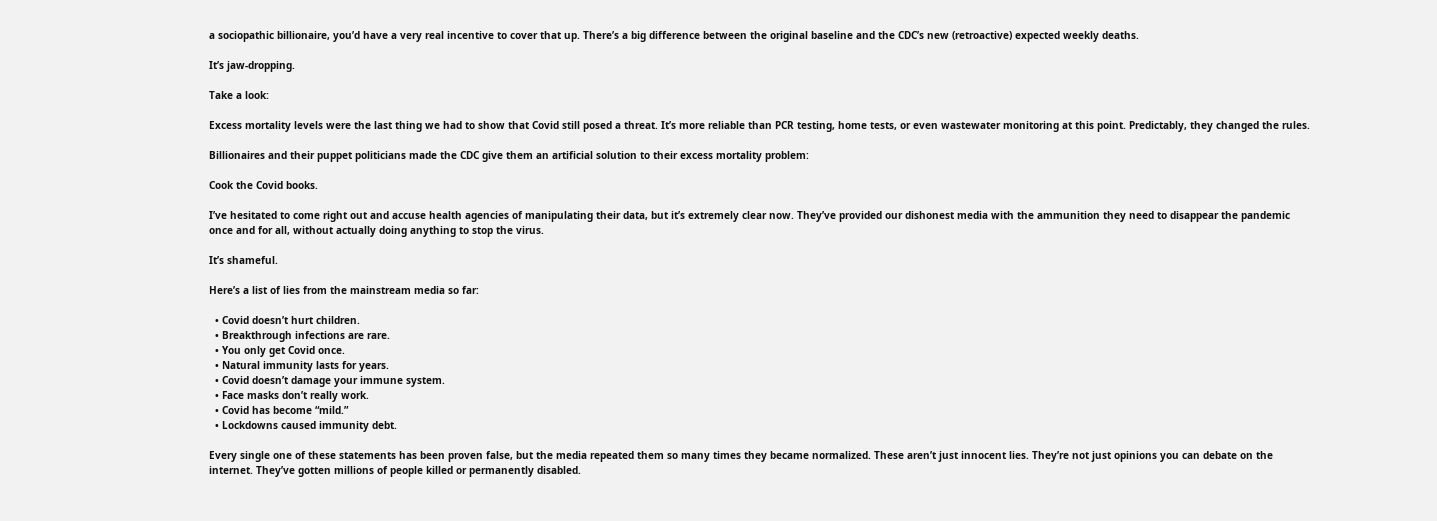a sociopathic billionaire, you’d have a very real incentive to cover that up. There’s a big difference between the original baseline and the CDC’s new (retroactive) expected weekly deaths.

It’s jaw-dropping.

Take a look:

Excess mortality levels were the last thing we had to show that Covid still posed a threat. It’s more reliable than PCR testing, home tests, or even wastewater monitoring at this point. Predictably, they changed the rules.

Billionaires and their puppet politicians made the CDC give them an artificial solution to their excess mortality problem:

Cook the Covid books.

I’ve hesitated to come right out and accuse health agencies of manipulating their data, but it’s extremely clear now. They’ve provided our dishonest media with the ammunition they need to disappear the pandemic once and for all, without actually doing anything to stop the virus.

It’s shameful.

Here’s a list of lies from the mainstream media so far:

  • Covid doesn’t hurt children.
  • Breakthrough infections are rare.
  • You only get Covid once.
  • Natural immunity lasts for years.
  • Covid doesn’t damage your immune system.
  • Face masks don’t really work.
  • Covid has become “mild.”
  • Lockdowns caused immunity debt.

Every single one of these statements has been proven false, but the media repeated them so many times they became normalized. These aren’t just innocent lies. They’re not just opinions you can debate on the internet. They’ve gotten millions of people killed or permanently disabled.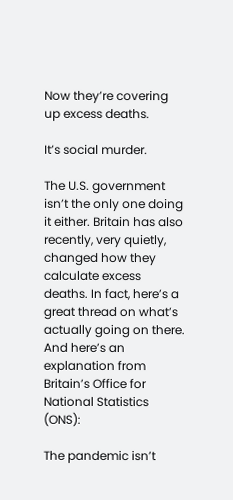Now they’re covering up excess deaths.

It’s social murder.

The U.S. government isn’t the only one doing it either. Britain has also recently, very quietly, changed how they calculate excess deaths. In fact, here’s a great thread on what’s actually going on there. And here’s an explanation from Britain’s Office for National Statistics (ONS):

The pandemic isn’t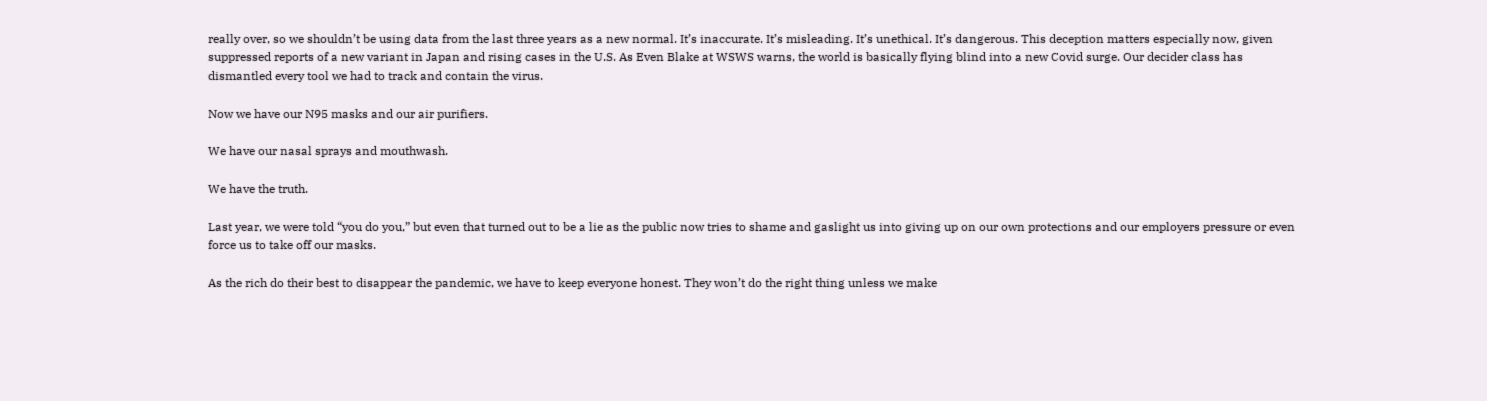really over, so we shouldn’t be using data from the last three years as a new normal. It’s inaccurate. It’s misleading. It’s unethical. It’s dangerous. This deception matters especially now, given suppressed reports of a new variant in Japan and rising cases in the U.S. As Even Blake at WSWS warns, the world is basically flying blind into a new Covid surge. Our decider class has dismantled every tool we had to track and contain the virus.

Now we have our N95 masks and our air purifiers.

We have our nasal sprays and mouthwash.

We have the truth.

Last year, we were told “you do you,” but even that turned out to be a lie as the public now tries to shame and gaslight us into giving up on our own protections and our employers pressure or even force us to take off our masks.

As the rich do their best to disappear the pandemic, we have to keep everyone honest. They won’t do the right thing unless we make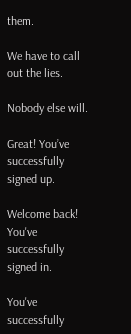them.

We have to call out the lies.

Nobody else will.

Great! You’ve successfully signed up.

Welcome back! You've successfully signed in.

You've successfully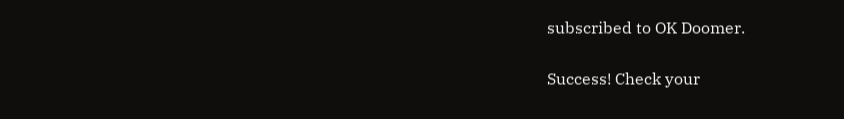subscribed to OK Doomer.

Success! Check your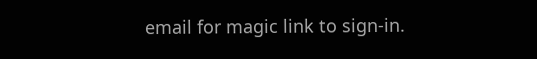email for magic link to sign-in.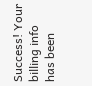Success! Your billing info has been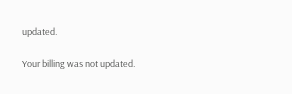updated.

Your billing was not updated.